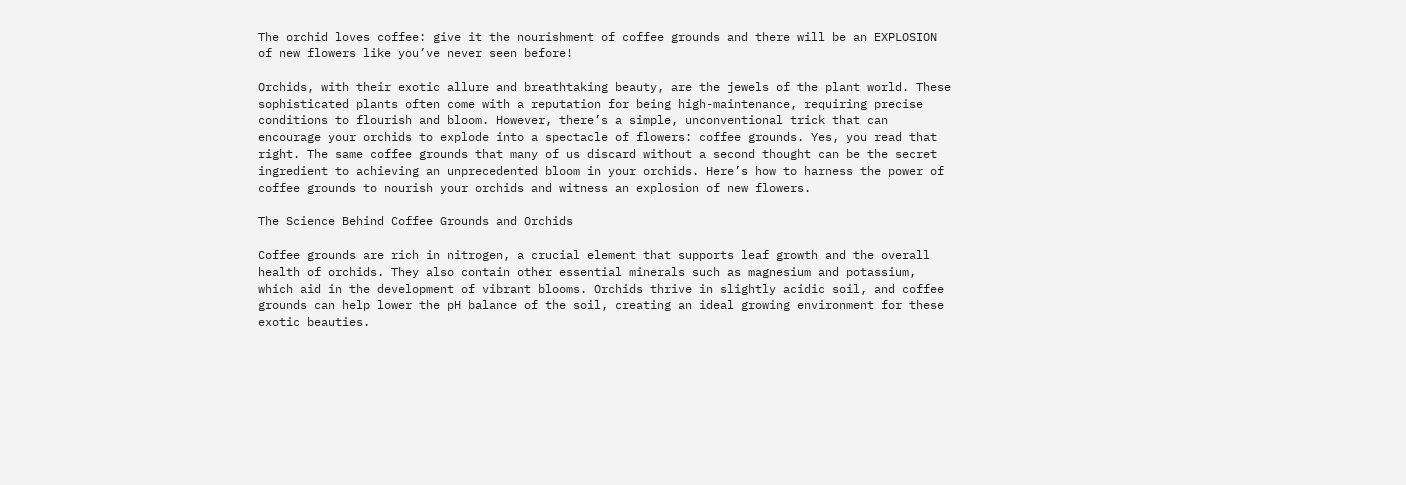The orchid loves coffee: give it the nourishment of coffee grounds and there will be an EXPLOSION of new flowers like you’ve never seen before!

Orchids, with their exotic allure and breathtaking beauty, are the jewels of the plant world. These sophisticated plants often come with a reputation for being high-maintenance, requiring precise conditions to flourish and bloom. However, there’s a simple, unconventional trick that can encourage your orchids to explode into a spectacle of flowers: coffee grounds. Yes, you read that right. The same coffee grounds that many of us discard without a second thought can be the secret ingredient to achieving an unprecedented bloom in your orchids. Here’s how to harness the power of coffee grounds to nourish your orchids and witness an explosion of new flowers.

The Science Behind Coffee Grounds and Orchids

Coffee grounds are rich in nitrogen, a crucial element that supports leaf growth and the overall health of orchids. They also contain other essential minerals such as magnesium and potassium, which aid in the development of vibrant blooms. Orchids thrive in slightly acidic soil, and coffee grounds can help lower the pH balance of the soil, creating an ideal growing environment for these exotic beauties.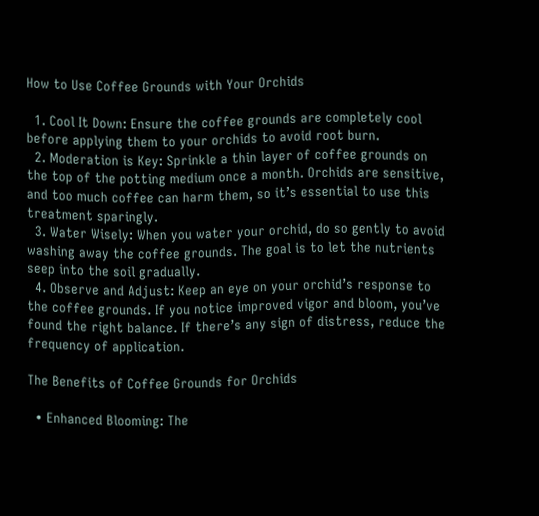How to Use Coffee Grounds with Your Orchids

  1. Cool It Down: Ensure the coffee grounds are completely cool before applying them to your orchids to avoid root burn.
  2. Moderation is Key: Sprinkle a thin layer of coffee grounds on the top of the potting medium once a month. Orchids are sensitive, and too much coffee can harm them, so it’s essential to use this treatment sparingly.
  3. Water Wisely: When you water your orchid, do so gently to avoid washing away the coffee grounds. The goal is to let the nutrients seep into the soil gradually.
  4. Observe and Adjust: Keep an eye on your orchid’s response to the coffee grounds. If you notice improved vigor and bloom, you’ve found the right balance. If there’s any sign of distress, reduce the frequency of application.

The Benefits of Coffee Grounds for Orchids

  • Enhanced Blooming: The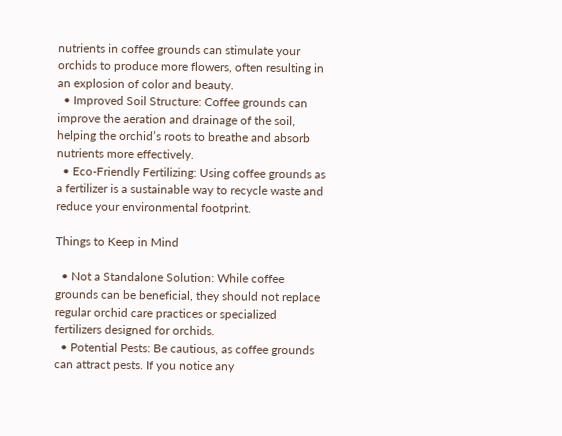nutrients in coffee grounds can stimulate your orchids to produce more flowers, often resulting in an explosion of color and beauty.
  • Improved Soil Structure: Coffee grounds can improve the aeration and drainage of the soil, helping the orchid’s roots to breathe and absorb nutrients more effectively.
  • Eco-Friendly Fertilizing: Using coffee grounds as a fertilizer is a sustainable way to recycle waste and reduce your environmental footprint.

Things to Keep in Mind

  • Not a Standalone Solution: While coffee grounds can be beneficial, they should not replace regular orchid care practices or specialized fertilizers designed for orchids.
  • Potential Pests: Be cautious, as coffee grounds can attract pests. If you notice any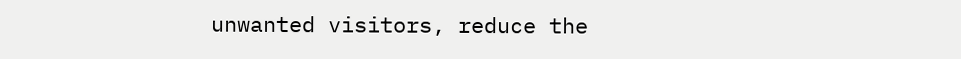unwanted visitors, reduce the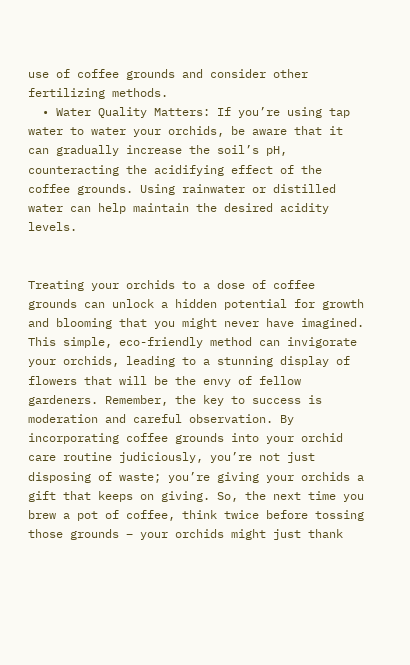use of coffee grounds and consider other fertilizing methods.
  • Water Quality Matters: If you’re using tap water to water your orchids, be aware that it can gradually increase the soil’s pH, counteracting the acidifying effect of the coffee grounds. Using rainwater or distilled water can help maintain the desired acidity levels.


Treating your orchids to a dose of coffee grounds can unlock a hidden potential for growth and blooming that you might never have imagined. This simple, eco-friendly method can invigorate your orchids, leading to a stunning display of flowers that will be the envy of fellow gardeners. Remember, the key to success is moderation and careful observation. By incorporating coffee grounds into your orchid care routine judiciously, you’re not just disposing of waste; you’re giving your orchids a gift that keeps on giving. So, the next time you brew a pot of coffee, think twice before tossing those grounds – your orchids might just thank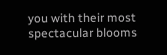you with their most spectacular blooms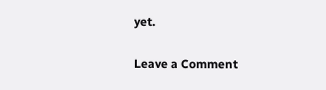yet.

Leave a Comment